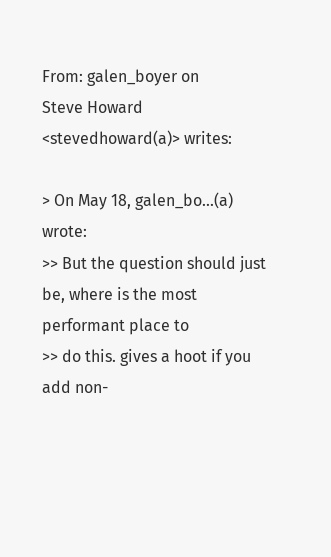From: galen_boyer on
Steve Howard <stevedhoward(a)> writes:

> On May 18, galen_bo...(a) wrote:
>> But the question should just be, where is the most performant place to
>> do this. gives a hoot if you add non-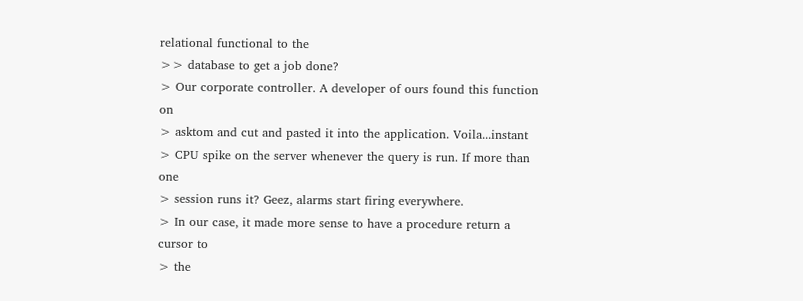relational functional to the
>> database to get a job done?
> Our corporate controller. A developer of ours found this function on
> asktom and cut and pasted it into the application. Voila...instant
> CPU spike on the server whenever the query is run. If more than one
> session runs it? Geez, alarms start firing everywhere.
> In our case, it made more sense to have a procedure return a cursor to
> the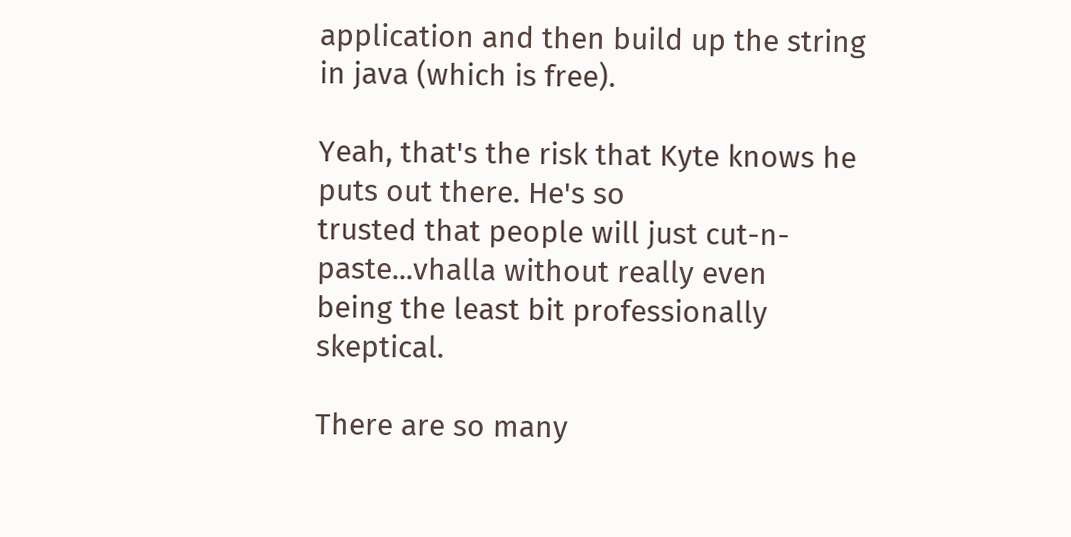application and then build up the string in java (which is free).

Yeah, that's the risk that Kyte knows he puts out there. He's so
trusted that people will just cut-n-paste...vhalla without really even
being the least bit professionally skeptical.

There are so many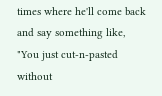times where he'll come back and say something like,
"You just cut-n-pasted without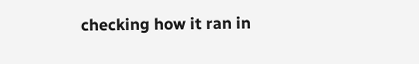checking how it ran in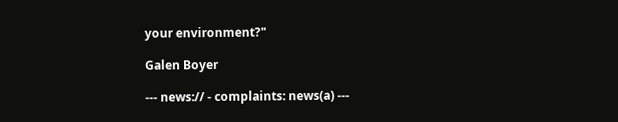your environment?"

Galen Boyer

--- news:// - complaints: news(a) ---